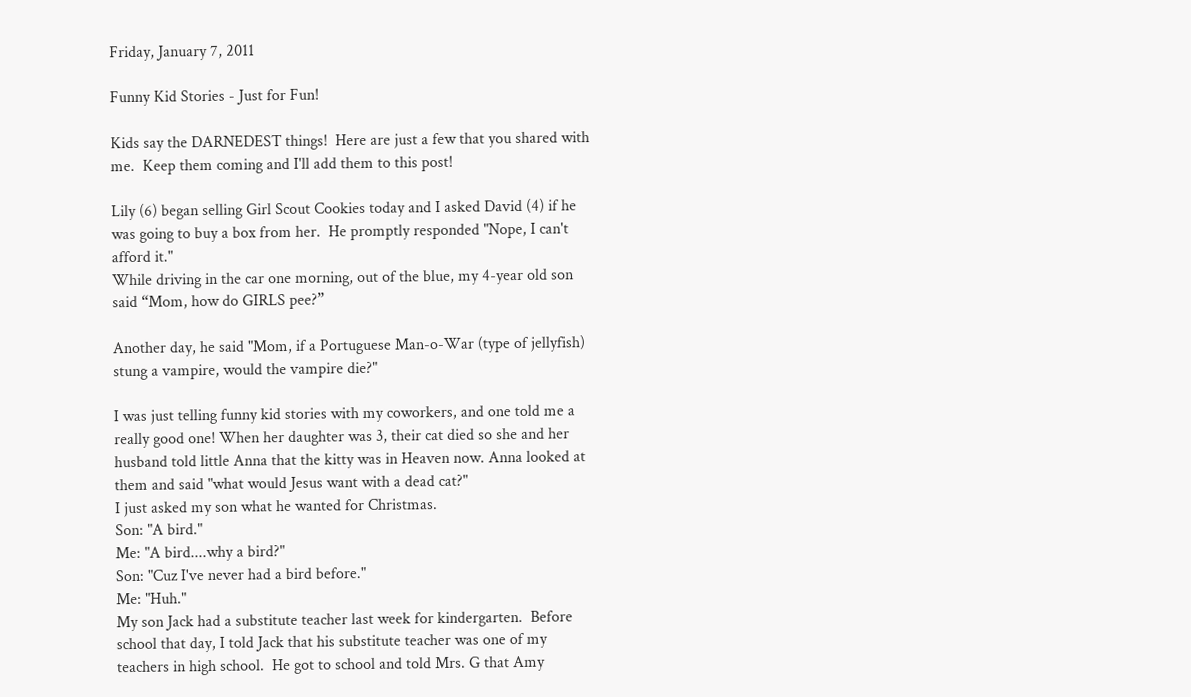Friday, January 7, 2011

Funny Kid Stories - Just for Fun!

Kids say the DARNEDEST things!  Here are just a few that you shared with me.  Keep them coming and I'll add them to this post!

Lily (6) began selling Girl Scout Cookies today and I asked David (4) if he was going to buy a box from her.  He promptly responded "Nope, I can't afford it."
While driving in the car one morning, out of the blue, my 4-year old son said “Mom, how do GIRLS pee?”

Another day, he said "Mom, if a Portuguese Man-o-War (type of jellyfish) stung a vampire, would the vampire die?"

I was just telling funny kid stories with my coworkers, and one told me a really good one! When her daughter was 3, their cat died so she and her husband told little Anna that the kitty was in Heaven now. Anna looked at them and said "what would Jesus want with a dead cat?"
I just asked my son what he wanted for Christmas.
Son: "A bird."
Me: "A bird....why a bird?"
Son: "Cuz I've never had a bird before."
Me: "Huh."
My son Jack had a substitute teacher last week for kindergarten.  Before school that day, I told Jack that his substitute teacher was one of my teachers in high school.  He got to school and told Mrs. G that Amy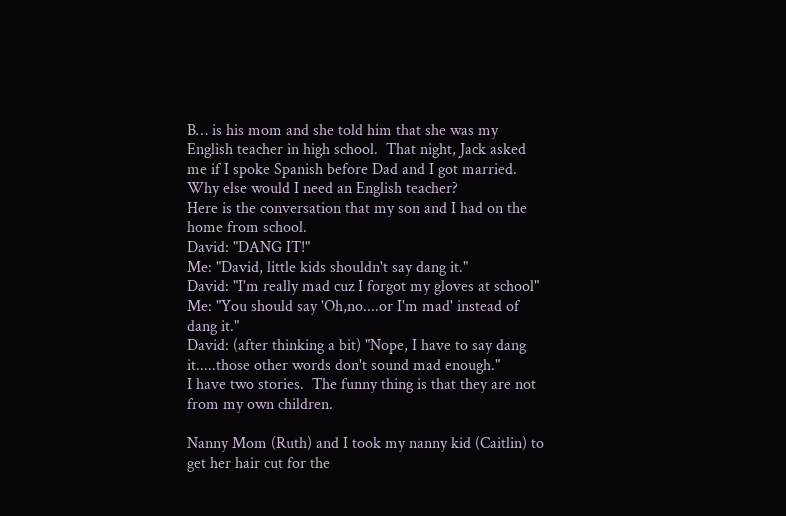B… is his mom and she told him that she was my English teacher in high school.  That night, Jack asked me if I spoke Spanish before Dad and I got married.  Why else would I need an English teacher?
Here is the conversation that my son and I had on the home from school.
David: "DANG IT!"
Me: "David, little kids shouldn't say dang it."
David: "I'm really mad cuz I forgot my gloves at school"
Me: "You should say 'Oh,no....or I'm mad' instead of dang it."
David: (after thinking a bit) "Nope, I have to say dang it.....those other words don't sound mad enough."
I have two stories.  The funny thing is that they are not from my own children.

Nanny Mom (Ruth) and I took my nanny kid (Caitlin) to get her hair cut for the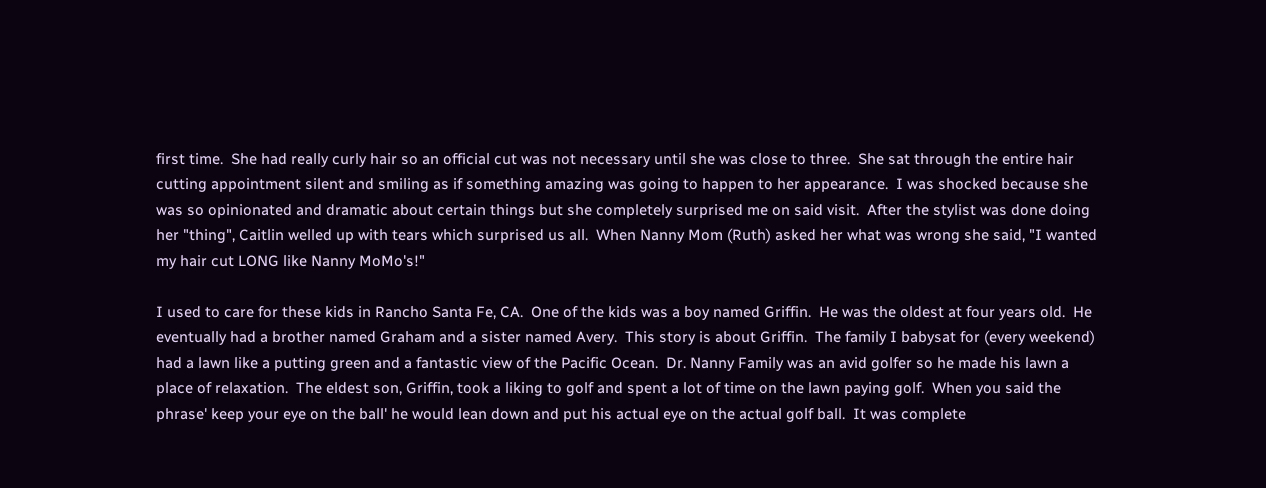first time.  She had really curly hair so an official cut was not necessary until she was close to three.  She sat through the entire hair cutting appointment silent and smiling as if something amazing was going to happen to her appearance.  I was shocked because she was so opinionated and dramatic about certain things but she completely surprised me on said visit.  After the stylist was done doing her "thing", Caitlin welled up with tears which surprised us all.  When Nanny Mom (Ruth) asked her what was wrong she said, "I wanted my hair cut LONG like Nanny MoMo's!"

I used to care for these kids in Rancho Santa Fe, CA.  One of the kids was a boy named Griffin.  He was the oldest at four years old.  He eventually had a brother named Graham and a sister named Avery.  This story is about Griffin.  The family I babysat for (every weekend) had a lawn like a putting green and a fantastic view of the Pacific Ocean.  Dr. Nanny Family was an avid golfer so he made his lawn a place of relaxation.  The eldest son, Griffin, took a liking to golf and spent a lot of time on the lawn paying golf.  When you said the phrase' keep your eye on the ball' he would lean down and put his actual eye on the actual golf ball.  It was complete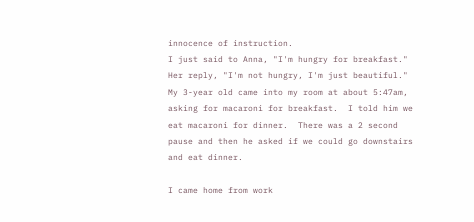innocence of instruction.
I just said to Anna, "I'm hungry for breakfast."  Her reply, "I'm not hungry, I'm just beautiful."
My 3-year old came into my room at about 5:47am, asking for macaroni for breakfast.  I told him we eat macaroni for dinner.  There was a 2 second pause and then he asked if we could go downstairs and eat dinner.

I came home from work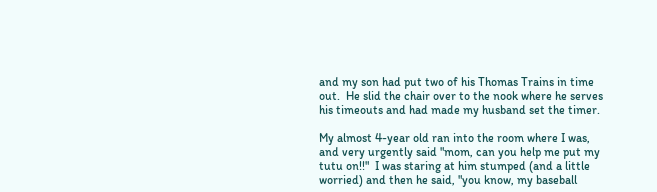and my son had put two of his Thomas Trains in time out.  He slid the chair over to the nook where he serves his timeouts and had made my husband set the timer.

My almost 4-year old ran into the room where I was, and very urgently said "mom, can you help me put my tutu on!!"  I was staring at him stumped (and a little worried) and then he said, "you know, my baseball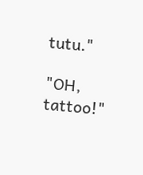tutu."

"OH, tattoo!"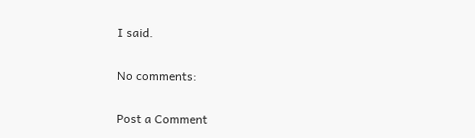I said.

No comments:

Post a Comment